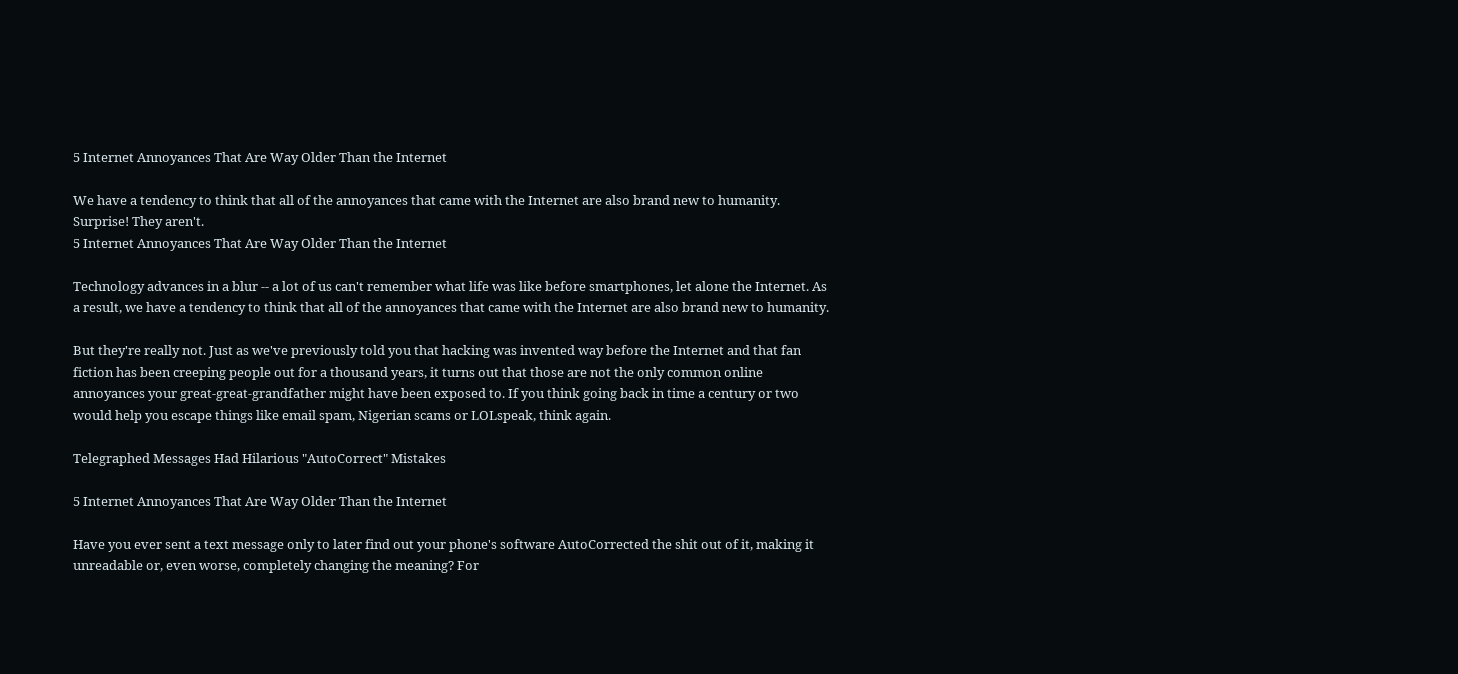5 Internet Annoyances That Are Way Older Than the Internet

We have a tendency to think that all of the annoyances that came with the Internet are also brand new to humanity. Surprise! They aren't.
5 Internet Annoyances That Are Way Older Than the Internet

Technology advances in a blur -- a lot of us can't remember what life was like before smartphones, let alone the Internet. As a result, we have a tendency to think that all of the annoyances that came with the Internet are also brand new to humanity.

But they're really not. Just as we've previously told you that hacking was invented way before the Internet and that fan fiction has been creeping people out for a thousand years, it turns out that those are not the only common online annoyances your great-great-grandfather might have been exposed to. If you think going back in time a century or two would help you escape things like email spam, Nigerian scams or LOLspeak, think again.

Telegraphed Messages Had Hilarious "AutoCorrect" Mistakes

5 Internet Annoyances That Are Way Older Than the Internet

Have you ever sent a text message only to later find out your phone's software AutoCorrected the shit out of it, making it unreadable or, even worse, completely changing the meaning? For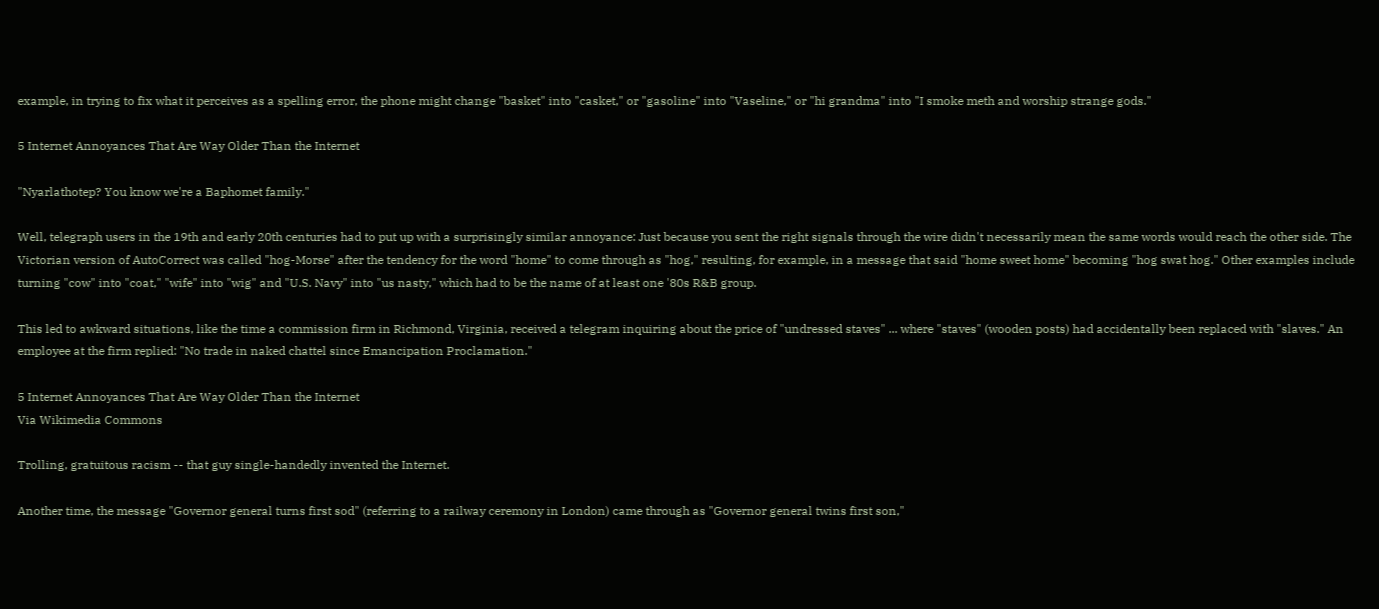example, in trying to fix what it perceives as a spelling error, the phone might change "basket" into "casket," or "gasoline" into "Vaseline," or "hi grandma" into "I smoke meth and worship strange gods."

5 Internet Annoyances That Are Way Older Than the Internet

"Nyarlathotep? You know we're a Baphomet family."

Well, telegraph users in the 19th and early 20th centuries had to put up with a surprisingly similar annoyance: Just because you sent the right signals through the wire didn't necessarily mean the same words would reach the other side. The Victorian version of AutoCorrect was called "hog-Morse" after the tendency for the word "home" to come through as "hog," resulting, for example, in a message that said "home sweet home" becoming "hog swat hog." Other examples include turning "cow" into "coat," "wife" into "wig" and "U.S. Navy" into "us nasty," which had to be the name of at least one '80s R&B group.

This led to awkward situations, like the time a commission firm in Richmond, Virginia, received a telegram inquiring about the price of "undressed staves" ... where "staves" (wooden posts) had accidentally been replaced with "slaves." An employee at the firm replied: "No trade in naked chattel since Emancipation Proclamation."

5 Internet Annoyances That Are Way Older Than the Internet
Via Wikimedia Commons

Trolling, gratuitous racism -- that guy single-handedly invented the Internet.

Another time, the message "Governor general turns first sod" (referring to a railway ceremony in London) came through as "Governor general twins first son,"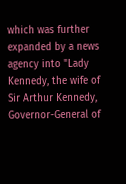which was further expanded by a news agency into "Lady Kennedy, the wife of Sir Arthur Kennedy, Governor-General of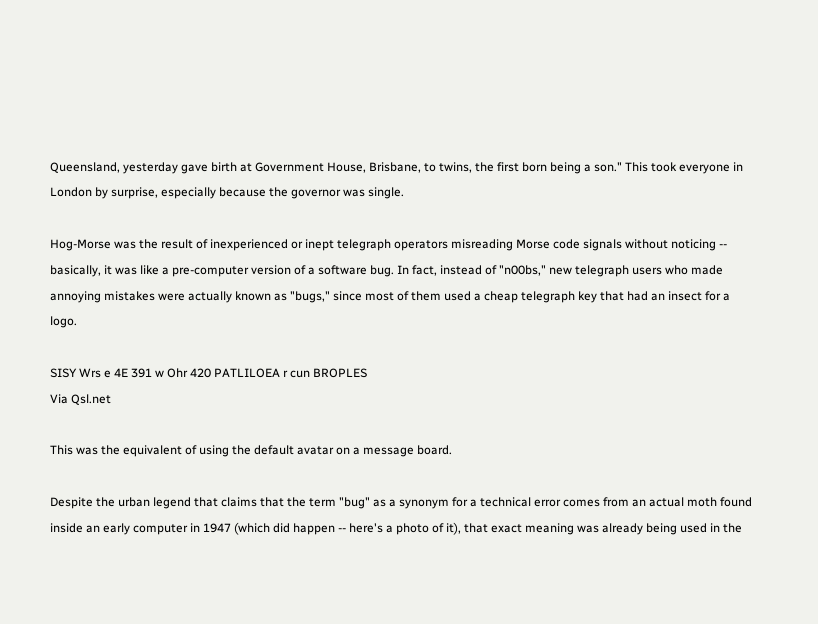Queensland, yesterday gave birth at Government House, Brisbane, to twins, the first born being a son." This took everyone in London by surprise, especially because the governor was single.

Hog-Morse was the result of inexperienced or inept telegraph operators misreading Morse code signals without noticing -- basically, it was like a pre-computer version of a software bug. In fact, instead of "n00bs," new telegraph users who made annoying mistakes were actually known as "bugs," since most of them used a cheap telegraph key that had an insect for a logo.

SISY Wrs e 4E 391 w Ohr 420 PATLILOEA r cun BROPLES
Via Qsl.net

This was the equivalent of using the default avatar on a message board.

Despite the urban legend that claims that the term "bug" as a synonym for a technical error comes from an actual moth found inside an early computer in 1947 (which did happen -- here's a photo of it), that exact meaning was already being used in the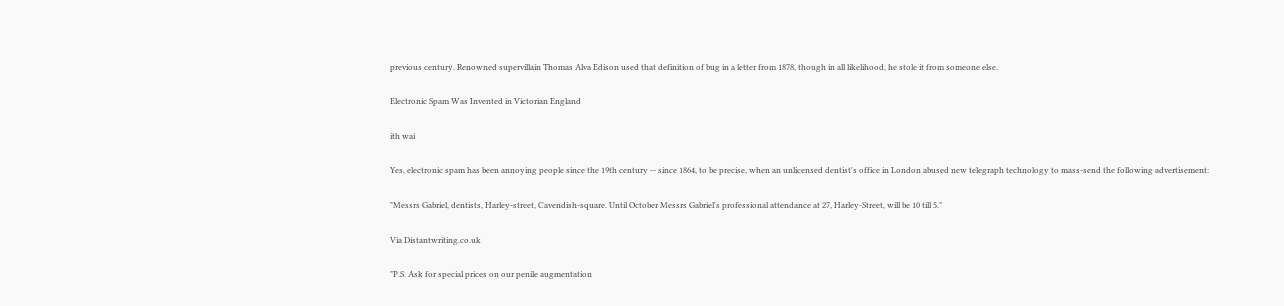previous century. Renowned supervillain Thomas Alva Edison used that definition of bug in a letter from 1878, though in all likelihood, he stole it from someone else.

Electronic Spam Was Invented in Victorian England

ith wai

Yes, electronic spam has been annoying people since the 19th century -- since 1864, to be precise, when an unlicensed dentist's office in London abused new telegraph technology to mass-send the following advertisement:

"Messrs Gabriel, dentists, Harley-street, Cavendish-square. Until October Messrs Gabriel's professional attendance at 27, Harley-Street, will be 10 till 5."

Via Distantwriting.co.uk

"P.S. Ask for special prices on our penile augmentation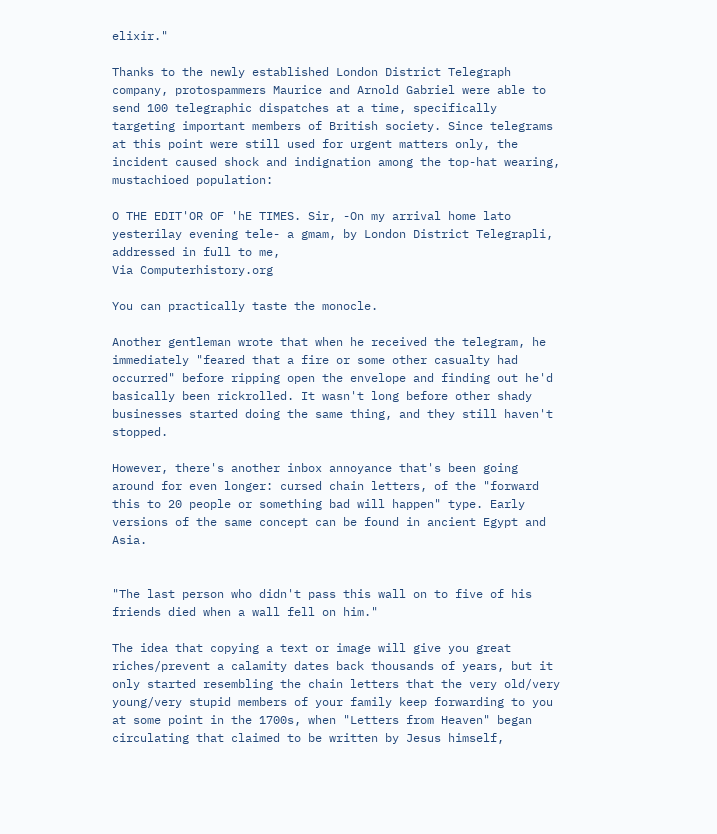elixir."

Thanks to the newly established London District Telegraph company, protospammers Maurice and Arnold Gabriel were able to send 100 telegraphic dispatches at a time, specifically targeting important members of British society. Since telegrams at this point were still used for urgent matters only, the incident caused shock and indignation among the top-hat wearing, mustachioed population:

O THE EDIT'OR OF 'hE TIMES. Sir, -On my arrival home lato yesterilay evening tele- a gmam, by London District Telegrapli, addressed in full to me,
Via Computerhistory.org

You can practically taste the monocle.

Another gentleman wrote that when he received the telegram, he immediately "feared that a fire or some other casualty had occurred" before ripping open the envelope and finding out he'd basically been rickrolled. It wasn't long before other shady businesses started doing the same thing, and they still haven't stopped.

However, there's another inbox annoyance that's been going around for even longer: cursed chain letters, of the "forward this to 20 people or something bad will happen" type. Early versions of the same concept can be found in ancient Egypt and Asia.


"The last person who didn't pass this wall on to five of his friends died when a wall fell on him."

The idea that copying a text or image will give you great riches/prevent a calamity dates back thousands of years, but it only started resembling the chain letters that the very old/very young/very stupid members of your family keep forwarding to you at some point in the 1700s, when "Letters from Heaven" began circulating that claimed to be written by Jesus himself,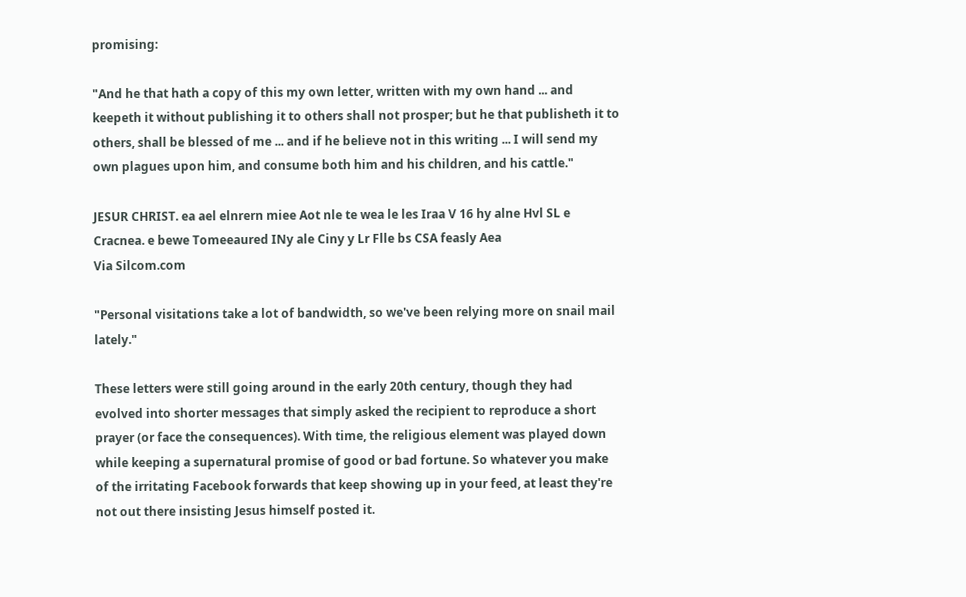promising:

"And he that hath a copy of this my own letter, written with my own hand ... and keepeth it without publishing it to others shall not prosper; but he that publisheth it to others, shall be blessed of me ... and if he believe not in this writing ... I will send my own plagues upon him, and consume both him and his children, and his cattle."

JESUR CHRIST. ea ael elnrern miee Aot nle te wea le les Iraa V 16 hy alne Hvl SL e Cracnea. e bewe Tomeeaured INy ale Ciny y Lr Flle bs CSA feasly Aea
Via Silcom.com

"Personal visitations take a lot of bandwidth, so we've been relying more on snail mail lately."

These letters were still going around in the early 20th century, though they had evolved into shorter messages that simply asked the recipient to reproduce a short prayer (or face the consequences). With time, the religious element was played down while keeping a supernatural promise of good or bad fortune. So whatever you make of the irritating Facebook forwards that keep showing up in your feed, at least they're not out there insisting Jesus himself posted it.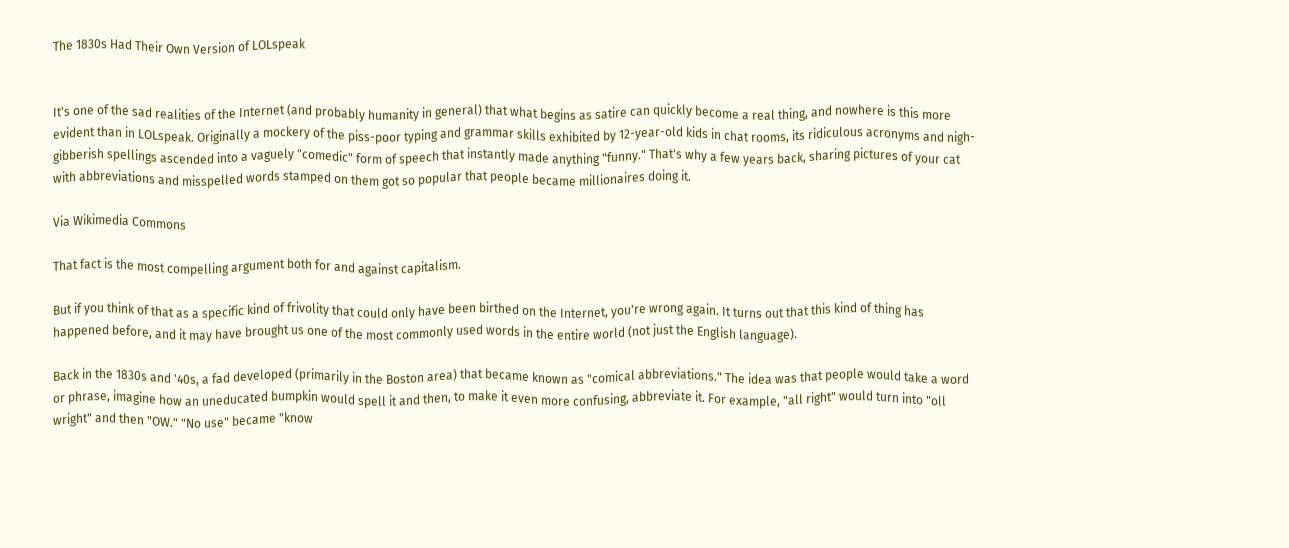The 1830s Had Their Own Version of LOLspeak


It's one of the sad realities of the Internet (and probably humanity in general) that what begins as satire can quickly become a real thing, and nowhere is this more evident than in LOLspeak. Originally a mockery of the piss-poor typing and grammar skills exhibited by 12-year-old kids in chat rooms, its ridiculous acronyms and nigh-gibberish spellings ascended into a vaguely "comedic" form of speech that instantly made anything "funny." That's why a few years back, sharing pictures of your cat with abbreviations and misspelled words stamped on them got so popular that people became millionaires doing it.

Via Wikimedia Commons

That fact is the most compelling argument both for and against capitalism.

But if you think of that as a specific kind of frivolity that could only have been birthed on the Internet, you're wrong again. It turns out that this kind of thing has happened before, and it may have brought us one of the most commonly used words in the entire world (not just the English language).

Back in the 1830s and '40s, a fad developed (primarily in the Boston area) that became known as "comical abbreviations." The idea was that people would take a word or phrase, imagine how an uneducated bumpkin would spell it and then, to make it even more confusing, abbreviate it. For example, "all right" would turn into "oll wright" and then "OW." "No use" became "know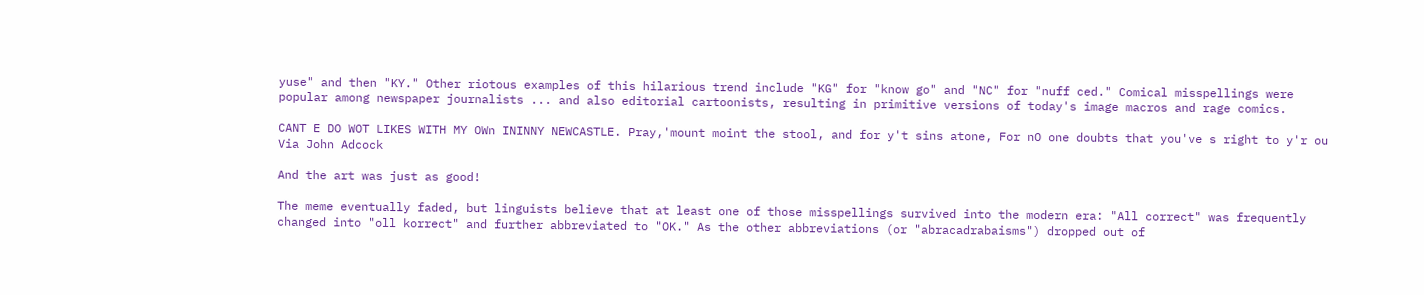yuse" and then "KY." Other riotous examples of this hilarious trend include "KG" for "know go" and "NC" for "nuff ced." Comical misspellings were popular among newspaper journalists ... and also editorial cartoonists, resulting in primitive versions of today's image macros and rage comics.

CANT E DO WOT LIKES WITH MY OWn ININNY NEWCASTLE. Pray,'mount moint the stool, and for y't sins atone, For nO one doubts that you've s right to y'r ou
Via John Adcock

And the art was just as good!

The meme eventually faded, but linguists believe that at least one of those misspellings survived into the modern era: "All correct" was frequently changed into "oll korrect" and further abbreviated to "OK." As the other abbreviations (or "abracadrabaisms") dropped out of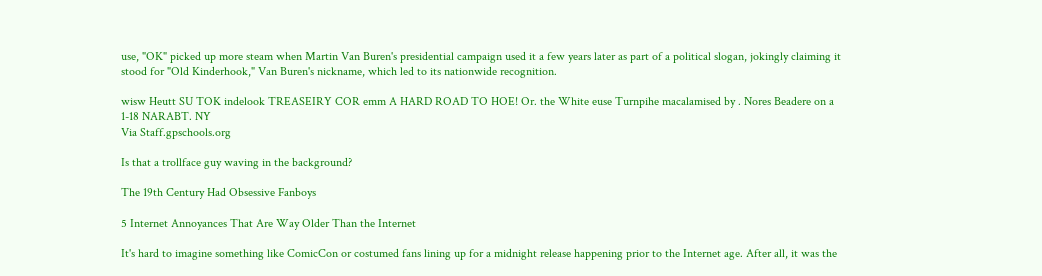use, "OK" picked up more steam when Martin Van Buren's presidential campaign used it a few years later as part of a political slogan, jokingly claiming it stood for "Old Kinderhook," Van Buren's nickname, which led to its nationwide recognition.

wisw Heutt SU TOK indelook TREASEIRY COR emm A HARD ROAD TO HOE! Or. the White euse Turnpihe macalamised by . Nores Beadere on a 1-18 NARABT. NY
Via Staff.gpschools.org

Is that a trollface guy waving in the background?

The 19th Century Had Obsessive Fanboys

5 Internet Annoyances That Are Way Older Than the Internet

It's hard to imagine something like ComicCon or costumed fans lining up for a midnight release happening prior to the Internet age. After all, it was the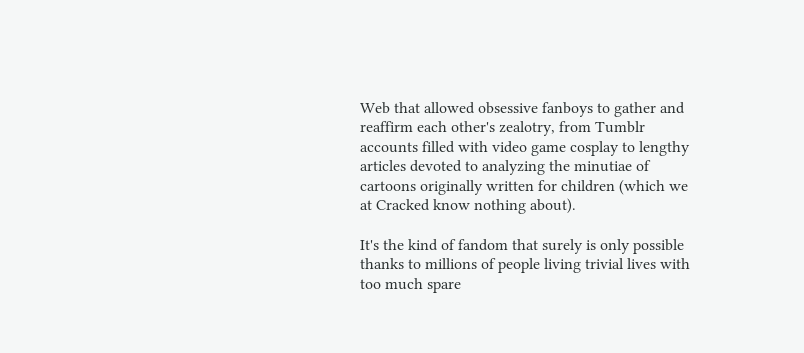Web that allowed obsessive fanboys to gather and reaffirm each other's zealotry, from Tumblr accounts filled with video game cosplay to lengthy articles devoted to analyzing the minutiae of cartoons originally written for children (which we at Cracked know nothing about).

It's the kind of fandom that surely is only possible thanks to millions of people living trivial lives with too much spare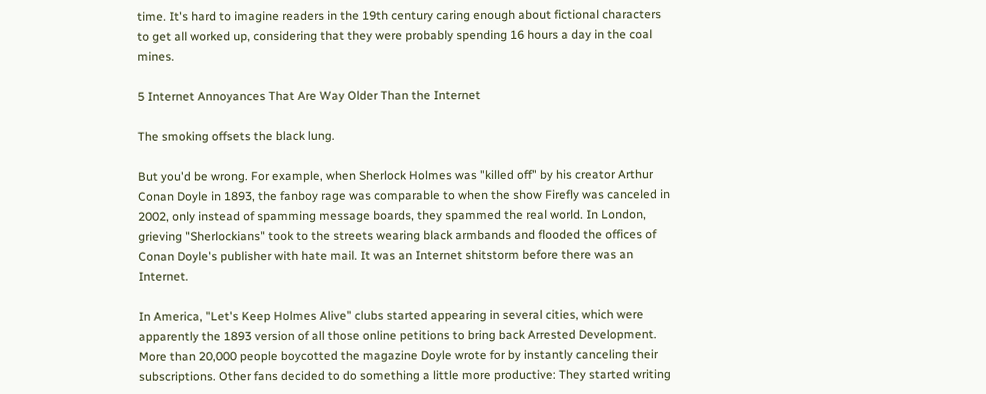time. It's hard to imagine readers in the 19th century caring enough about fictional characters to get all worked up, considering that they were probably spending 16 hours a day in the coal mines.

5 Internet Annoyances That Are Way Older Than the Internet

The smoking offsets the black lung.

But you'd be wrong. For example, when Sherlock Holmes was "killed off" by his creator Arthur Conan Doyle in 1893, the fanboy rage was comparable to when the show Firefly was canceled in 2002, only instead of spamming message boards, they spammed the real world. In London, grieving "Sherlockians" took to the streets wearing black armbands and flooded the offices of Conan Doyle's publisher with hate mail. It was an Internet shitstorm before there was an Internet.

In America, "Let's Keep Holmes Alive" clubs started appearing in several cities, which were apparently the 1893 version of all those online petitions to bring back Arrested Development. More than 20,000 people boycotted the magazine Doyle wrote for by instantly canceling their subscriptions. Other fans decided to do something a little more productive: They started writing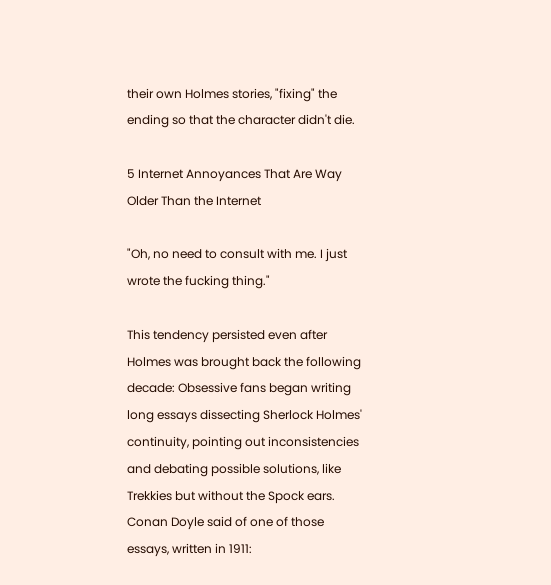their own Holmes stories, "fixing" the ending so that the character didn't die.

5 Internet Annoyances That Are Way Older Than the Internet

"Oh, no need to consult with me. I just wrote the fucking thing."

This tendency persisted even after Holmes was brought back the following decade: Obsessive fans began writing long essays dissecting Sherlock Holmes' continuity, pointing out inconsistencies and debating possible solutions, like Trekkies but without the Spock ears. Conan Doyle said of one of those essays, written in 1911: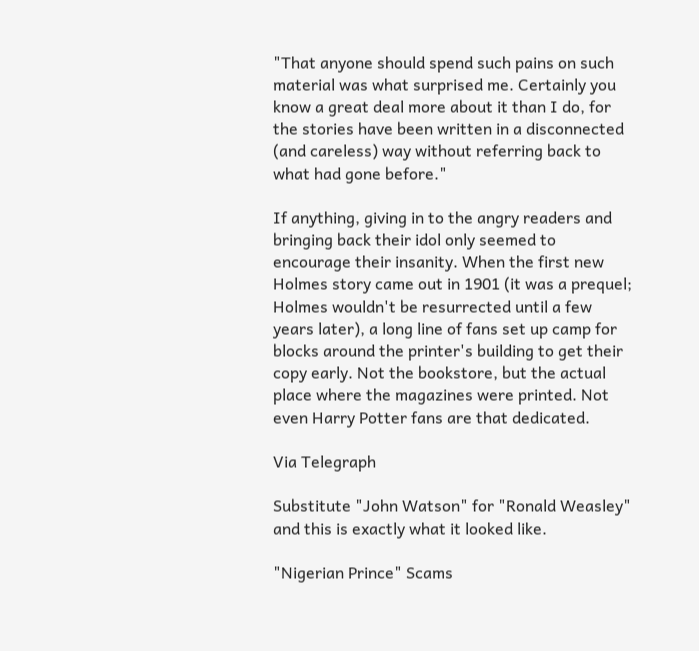"That anyone should spend such pains on such material was what surprised me. Certainly you know a great deal more about it than I do, for the stories have been written in a disconnected (and careless) way without referring back to what had gone before."

If anything, giving in to the angry readers and bringing back their idol only seemed to encourage their insanity. When the first new Holmes story came out in 1901 (it was a prequel; Holmes wouldn't be resurrected until a few years later), a long line of fans set up camp for blocks around the printer's building to get their copy early. Not the bookstore, but the actual place where the magazines were printed. Not even Harry Potter fans are that dedicated.

Via Telegraph

Substitute "John Watson" for "Ronald Weasley" and this is exactly what it looked like.

"Nigerian Prince" Scams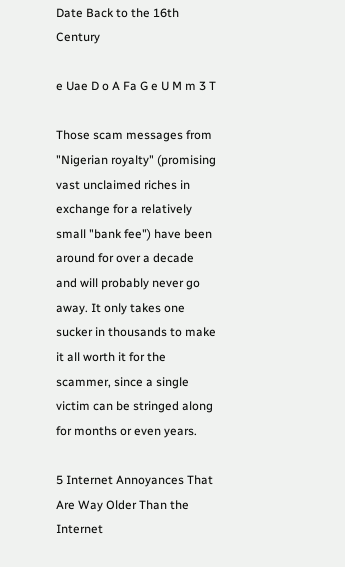Date Back to the 16th Century

e Uae D o A Fa G e U M m 3 T

Those scam messages from "Nigerian royalty" (promising vast unclaimed riches in exchange for a relatively small "bank fee") have been around for over a decade and will probably never go away. It only takes one sucker in thousands to make it all worth it for the scammer, since a single victim can be stringed along for months or even years.

5 Internet Annoyances That Are Way Older Than the Internet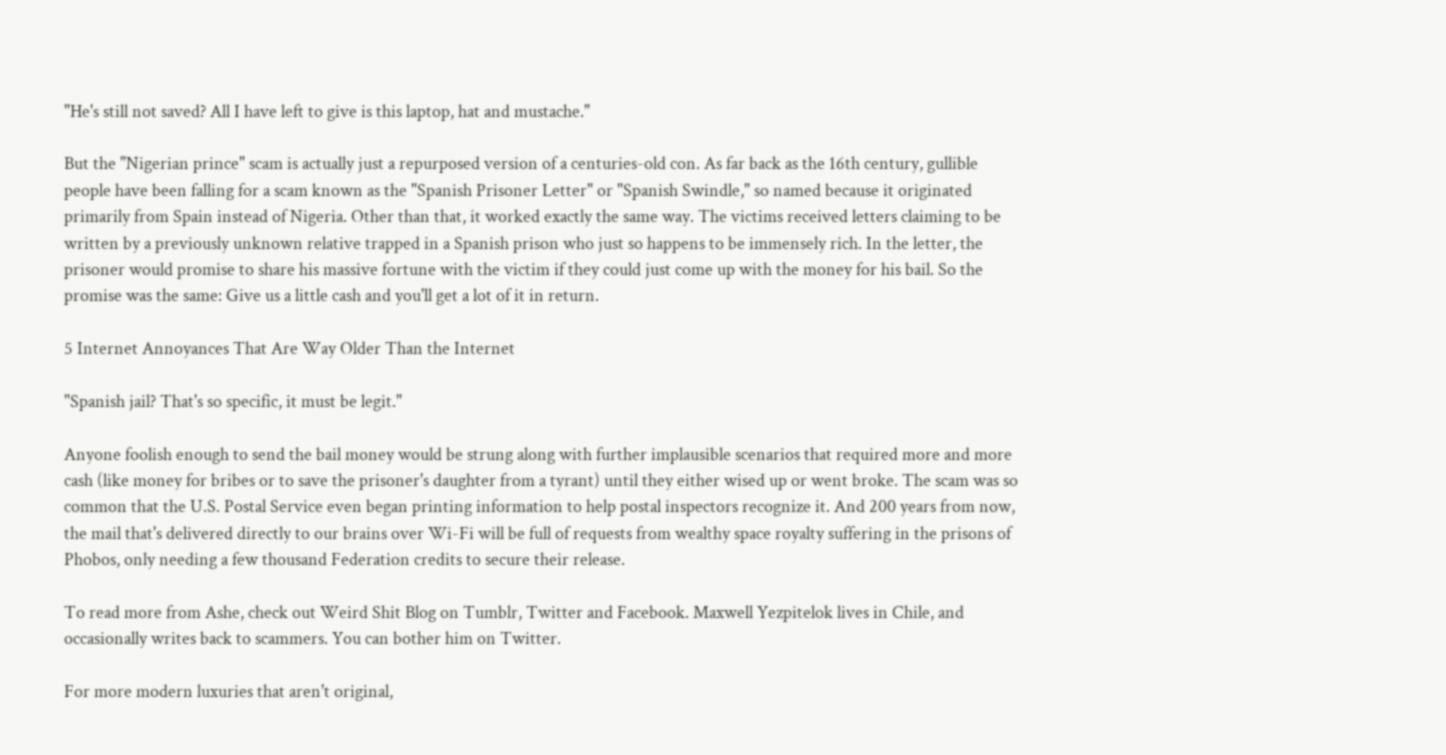"He's still not saved? All I have left to give is this laptop, hat and mustache."

But the "Nigerian prince" scam is actually just a repurposed version of a centuries-old con. As far back as the 16th century, gullible people have been falling for a scam known as the "Spanish Prisoner Letter" or "Spanish Swindle," so named because it originated primarily from Spain instead of Nigeria. Other than that, it worked exactly the same way. The victims received letters claiming to be written by a previously unknown relative trapped in a Spanish prison who just so happens to be immensely rich. In the letter, the prisoner would promise to share his massive fortune with the victim if they could just come up with the money for his bail. So the promise was the same: Give us a little cash and you'll get a lot of it in return.

5 Internet Annoyances That Are Way Older Than the Internet

"Spanish jail? That's so specific, it must be legit."

Anyone foolish enough to send the bail money would be strung along with further implausible scenarios that required more and more cash (like money for bribes or to save the prisoner's daughter from a tyrant) until they either wised up or went broke. The scam was so common that the U.S. Postal Service even began printing information to help postal inspectors recognize it. And 200 years from now, the mail that's delivered directly to our brains over Wi-Fi will be full of requests from wealthy space royalty suffering in the prisons of Phobos, only needing a few thousand Federation credits to secure their release.

To read more from Ashe, check out Weird Shit Blog on Tumblr, Twitter and Facebook. Maxwell Yezpitelok lives in Chile, and occasionally writes back to scammers. You can bother him on Twitter.

For more modern luxuries that aren't original,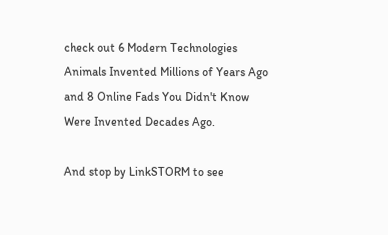check out 6 Modern Technologies Animals Invented Millions of Years Ago and 8 Online Fads You Didn't Know Were Invented Decades Ago.

And stop by LinkSTORM to see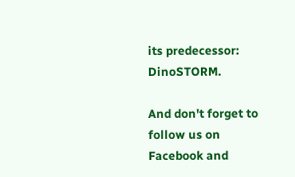its predecessor: DinoSTORM.

And don't forget to follow us on Facebook and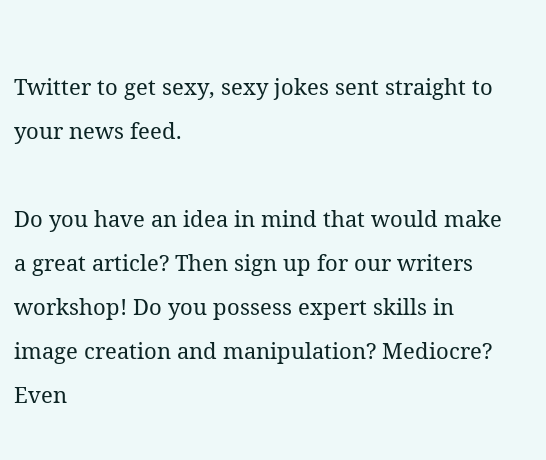Twitter to get sexy, sexy jokes sent straight to your news feed.

Do you have an idea in mind that would make a great article? Then sign up for our writers workshop! Do you possess expert skills in image creation and manipulation? Mediocre? Even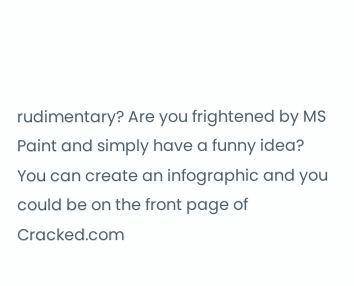rudimentary? Are you frightened by MS Paint and simply have a funny idea? You can create an infographic and you could be on the front page of Cracked.com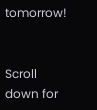tomorrow!


Scroll down for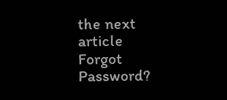the next article
Forgot Password?